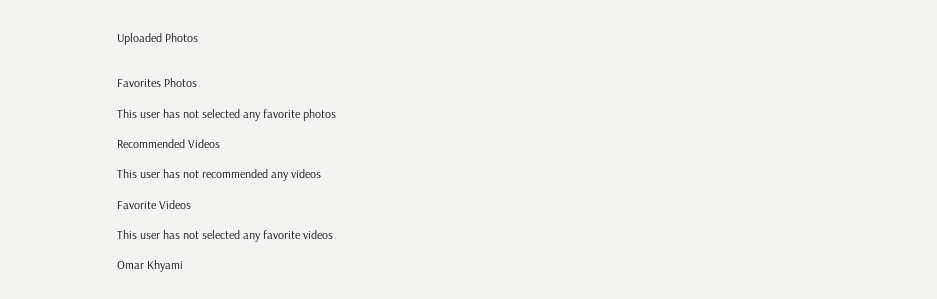Uploaded Photos


Favorites Photos

This user has not selected any favorite photos

Recommended Videos

This user has not recommended any videos

Favorite Videos

This user has not selected any favorite videos

Omar Khyami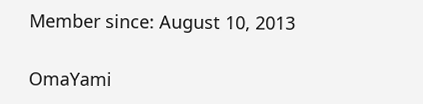Member since: August 10, 2013

OmaYami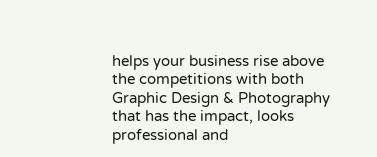helps your business rise above the competitions with both Graphic Design & Photography that has the impact, looks professional and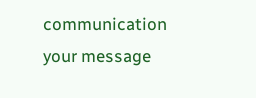communication your message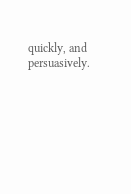quickly, and persuasively.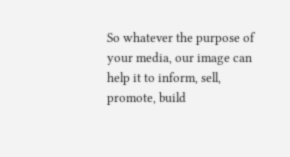So whatever the purpose of your media, our image can help it to inform, sell, promote, build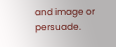and image or persuade.